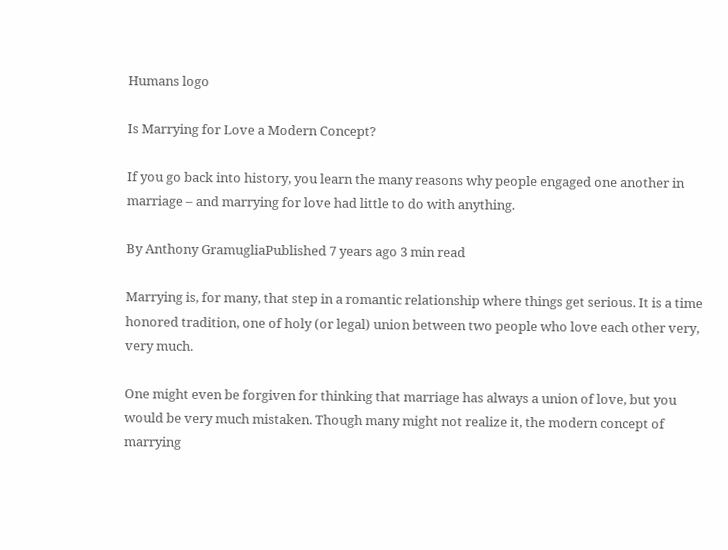Humans logo

Is Marrying for Love a Modern Concept?

If you go back into history, you learn the many reasons why people engaged one another in marriage – and marrying for love had little to do with anything.

By Anthony GramugliaPublished 7 years ago 3 min read

Marrying is, for many, that step in a romantic relationship where things get serious. It is a time honored tradition, one of holy (or legal) union between two people who love each other very, very much.

One might even be forgiven for thinking that marriage has always a union of love, but you would be very much mistaken. Though many might not realize it, the modern concept of marrying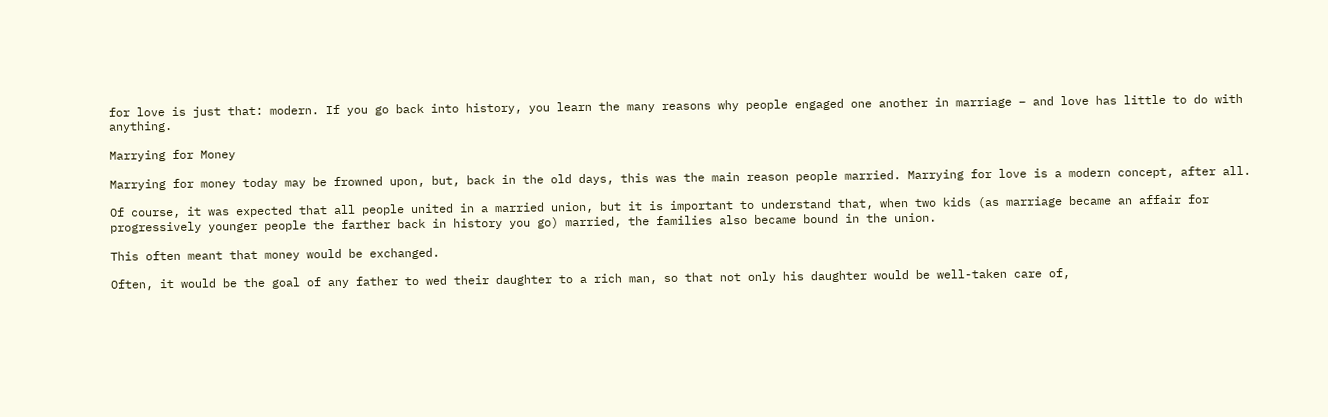for love is just that: modern. If you go back into history, you learn the many reasons why people engaged one another in marriage – and love has little to do with anything.

Marrying for Money

Marrying for money today may be frowned upon, but, back in the old days, this was the main reason people married. Marrying for love is a modern concept, after all.

Of course, it was expected that all people united in a married union, but it is important to understand that, when two kids (as marriage became an affair for progressively younger people the farther back in history you go) married, the families also became bound in the union.

This often meant that money would be exchanged.

Often, it would be the goal of any father to wed their daughter to a rich man, so that not only his daughter would be well-taken care of,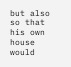but also so that his own house would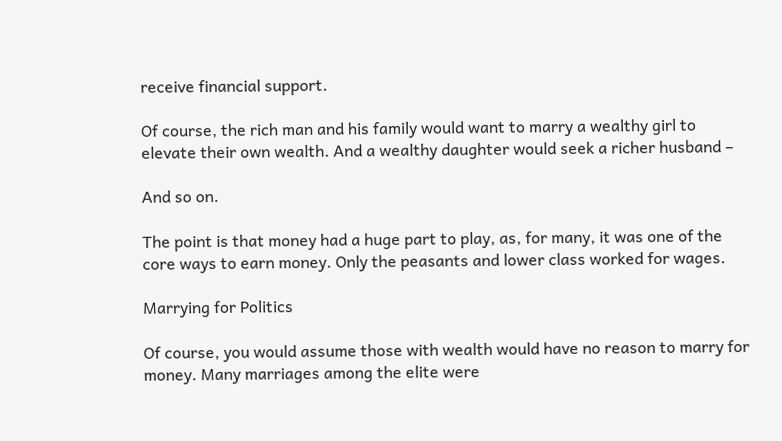receive financial support.

Of course, the rich man and his family would want to marry a wealthy girl to elevate their own wealth. And a wealthy daughter would seek a richer husband –

And so on.

The point is that money had a huge part to play, as, for many, it was one of the core ways to earn money. Only the peasants and lower class worked for wages.

Marrying for Politics

Of course, you would assume those with wealth would have no reason to marry for money. Many marriages among the elite were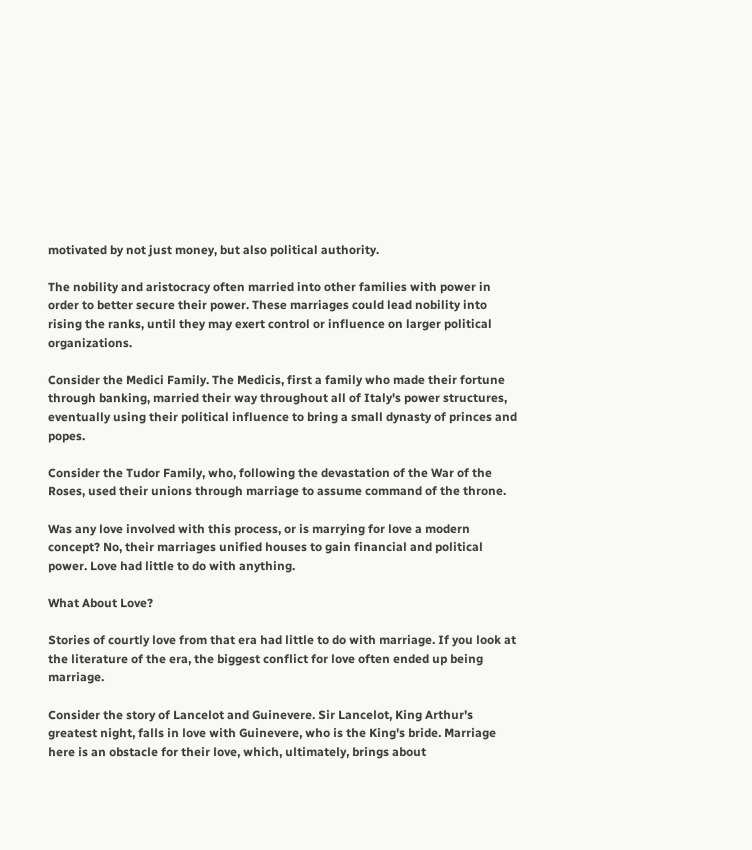motivated by not just money, but also political authority.

The nobility and aristocracy often married into other families with power in order to better secure their power. These marriages could lead nobility into rising the ranks, until they may exert control or influence on larger political organizations.

Consider the Medici Family. The Medicis, first a family who made their fortune through banking, married their way throughout all of Italy's power structures, eventually using their political influence to bring a small dynasty of princes and popes.

Consider the Tudor Family, who, following the devastation of the War of the Roses, used their unions through marriage to assume command of the throne.

Was any love involved with this process, or is marrying for love a modern concept? No, their marriages unified houses to gain financial and political power. Love had little to do with anything.

What About Love?

Stories of courtly love from that era had little to do with marriage. If you look at the literature of the era, the biggest conflict for love often ended up being marriage.

Consider the story of Lancelot and Guinevere. Sir Lancelot, King Arthur's greatest night, falls in love with Guinevere, who is the King's bride. Marriage here is an obstacle for their love, which, ultimately, brings about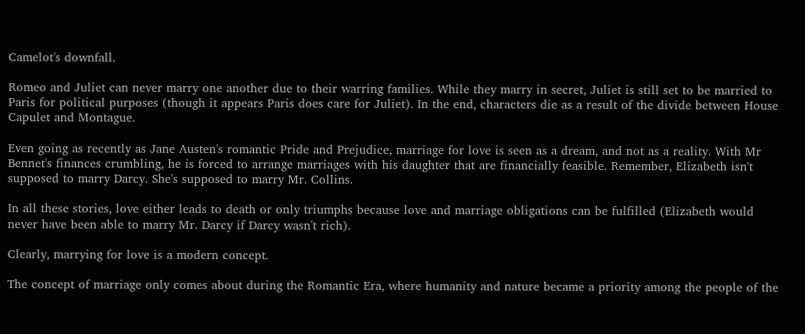Camelot's downfall.

Romeo and Juliet can never marry one another due to their warring families. While they marry in secret, Juliet is still set to be married to Paris for political purposes (though it appears Paris does care for Juliet). In the end, characters die as a result of the divide between House Capulet and Montague.

Even going as recently as Jane Austen's romantic Pride and Prejudice, marriage for love is seen as a dream, and not as a reality. With Mr Bennet's finances crumbling, he is forced to arrange marriages with his daughter that are financially feasible. Remember, Elizabeth isn't supposed to marry Darcy. She's supposed to marry Mr. Collins.

In all these stories, love either leads to death or only triumphs because love and marriage obligations can be fulfilled (Elizabeth would never have been able to marry Mr. Darcy if Darcy wasn't rich).

Clearly, marrying for love is a modern concept.

The concept of marriage only comes about during the Romantic Era, where humanity and nature became a priority among the people of the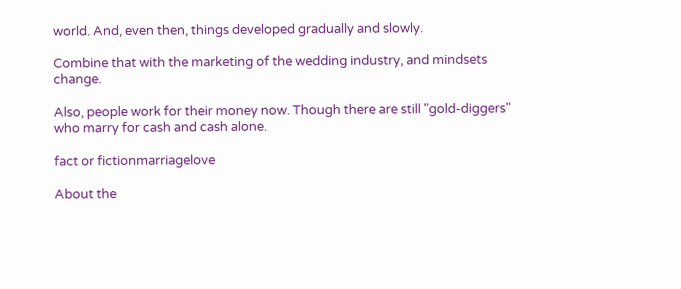world. And, even then, things developed gradually and slowly.

Combine that with the marketing of the wedding industry, and mindsets change.

Also, people work for their money now. Though there are still "gold-diggers" who marry for cash and cash alone.

fact or fictionmarriagelove

About the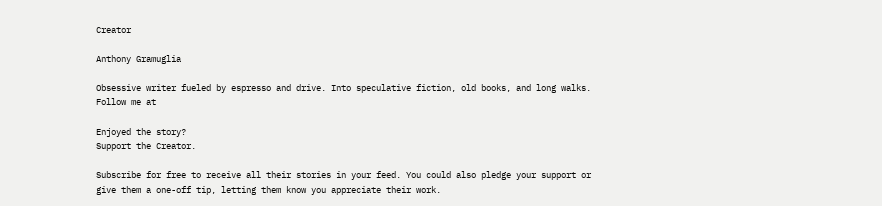Creator

Anthony Gramuglia

Obsessive writer fueled by espresso and drive. Into speculative fiction, old books, and long walks. Follow me at

Enjoyed the story?
Support the Creator.

Subscribe for free to receive all their stories in your feed. You could also pledge your support or give them a one-off tip, letting them know you appreciate their work.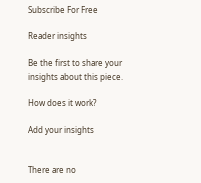Subscribe For Free

Reader insights

Be the first to share your insights about this piece.

How does it work?

Add your insights


There are no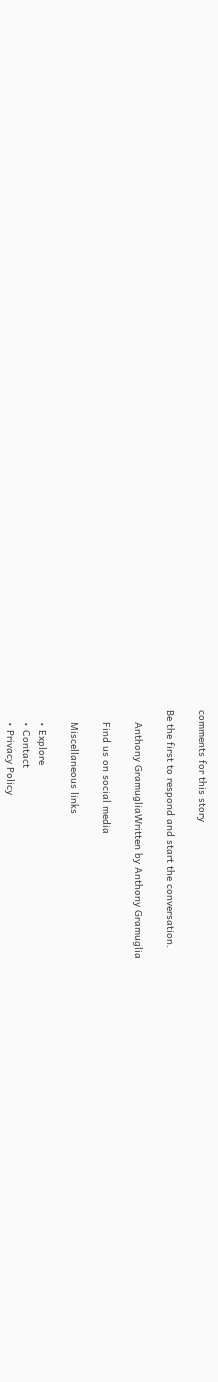comments for this story

Be the first to respond and start the conversation.

    Anthony GramugliaWritten by Anthony Gramuglia

    Find us on social media

    Miscellaneous links

    • Explore
    • Contact
    • Privacy Policy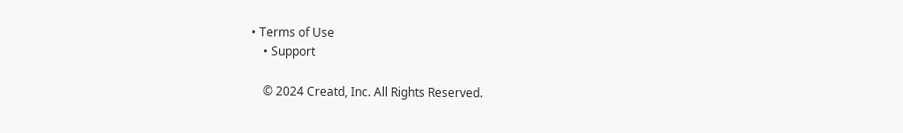• Terms of Use
    • Support

    © 2024 Creatd, Inc. All Rights Reserved.